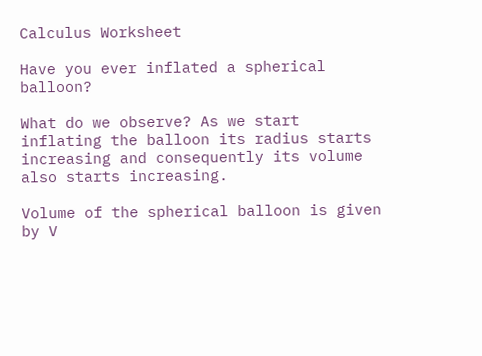Calculus Worksheet

Have you ever inflated a spherical balloon?

What do we observe? As we start inflating the balloon its radius starts increasing and consequently its volume also starts increasing.

Volume of the spherical balloon is given by V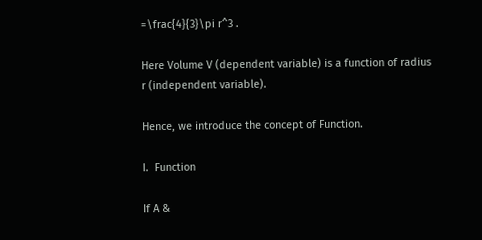=\frac{4}{3}\pi r^3 .

Here Volume V (dependent variable) is a function of radius r (independent variable).

Hence, we introduce the concept of Function.

I.  Function

If A &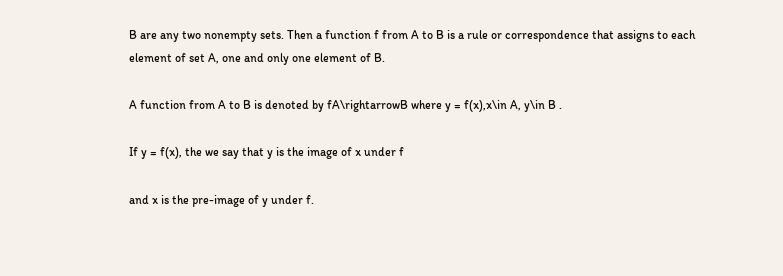B are any two nonempty sets. Then a function f from A to B is a rule or correspondence that assigns to each element of set A, one and only one element of B.

A function from A to B is denoted by fA\rightarrowB where y = f(x),x\in A, y\in B .

If y = f(x), the we say that y is the image of x under f

and x is the pre-image of y under f.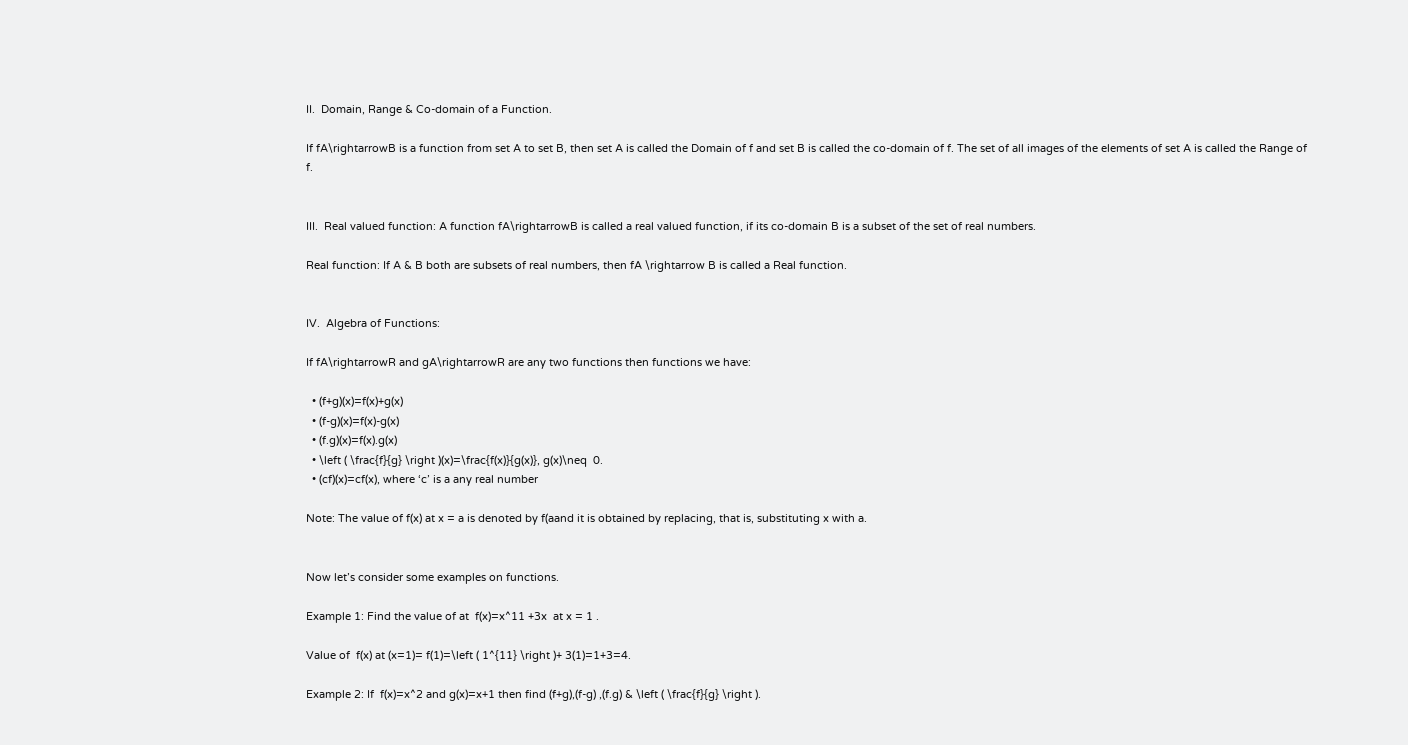II.  Domain, Range & Co-domain of a Function.

If fA\rightarrowB is a function from set A to set B, then set A is called the Domain of f and set B is called the co-domain of f. The set of all images of the elements of set A is called the Range of f.


III.  Real valued function: A function fA\rightarrowB is called a real valued function, if its co-domain B is a subset of the set of real numbers.

Real function: If A & B both are subsets of real numbers, then fA \rightarrow B is called a Real function.


IV.  Algebra of Functions:

If fA\rightarrowR and gA\rightarrowR are any two functions then functions we have:

  • (f+g)(x)=f(x)+g(x)
  • (f-g)(x)=f(x)-g(x)
  • (f.g)(x)=f(x).g(x)
  • \left ( \frac{f}{g} \right )(x)=\frac{f(x)}{g(x)}, g(x)\neq  0.
  • (cf)(x)=cf(x), where ‘c’ is a any real number

Note: The value of f(x) at x = a is denoted by f(aand it is obtained by replacing, that is, substituting x with a.


Now let’s consider some examples on functions.

Example 1: Find the value of at  f(x)=x^11 +3x  at x = 1 .

Value of  f(x) at (x=1)= f(1)=\left ( 1^{11} \right )+ 3(1)=1+3=4.

Example 2: If  f(x)=x^2 and g(x)=x+1 then find (f+g),(f-g) ,(f.g) & \left ( \frac{f}{g} \right ).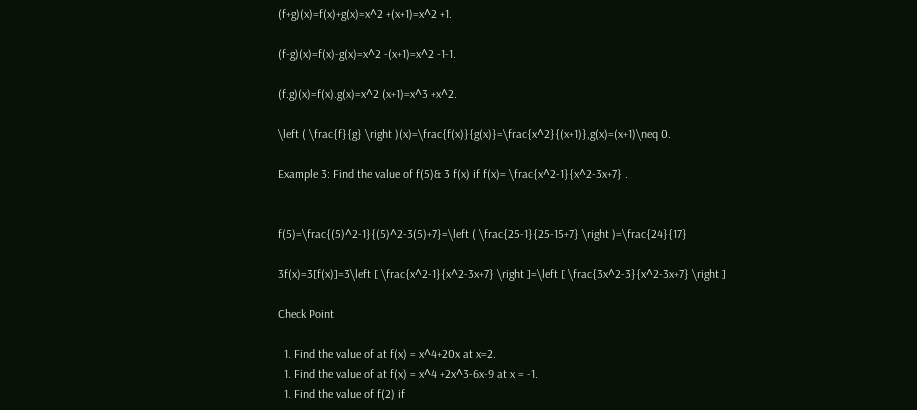(f+g)(x)=f(x)+g(x)=x^2 +(x+1)=x^2 +1.

(f-g)(x)=f(x)-g(x)=x^2 -(x+1)=x^2 -1-1.

(f.g)(x)=f(x).g(x)=x^2 (x+1)=x^3 +x^2.

\left ( \frac{f}{g} \right )(x)=\frac{f(x)}{g(x)}=\frac{x^2}{(x+1)},g(x)=(x+1)\neq 0.

Example 3: Find the value of f(5)& 3 f(x) if f(x)= \frac{x^2-1}{x^2-3x+7} .


f(5)=\frac{(5)^2-1}{(5)^2-3(5)+7}=\left ( \frac{25-1}{25-15+7} \right )=\frac{24}{17}

3f(x)=3[f(x)]=3\left [ \frac{x^2-1}{x^2-3x+7} \right ]=\left [ \frac{3x^2-3}{x^2-3x+7} \right ]

Check Point

  1. Find the value of at f(x) = x^4+20x at x=2.
  1. Find the value of at f(x) = x^4 +2x^3-6x-9 at x = -1.
  1. Find the value of f(2) if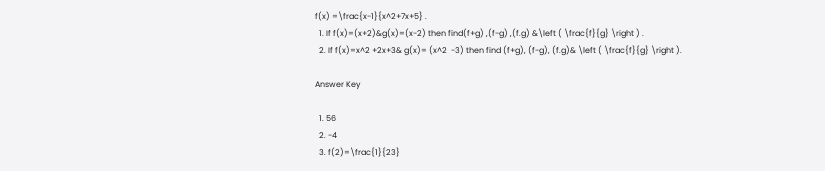f(x) =\frac{x-1}{x^2+7x+5} .
  1. If f(x)=(x+2)&g(x)=(x-2) then find(f+g) ,(f-g) ,(f.g) &\left ( \frac{f}{g} \right ) .
  2. If f(x)=x^2 +2x+3& g(x)= (x^2  -3) then find (f+g), (f-g), (f.g)& \left ( \frac{f}{g} \right ).

Answer Key

  1. 56
  2. -4
  3. f(2)=\frac{1}{23}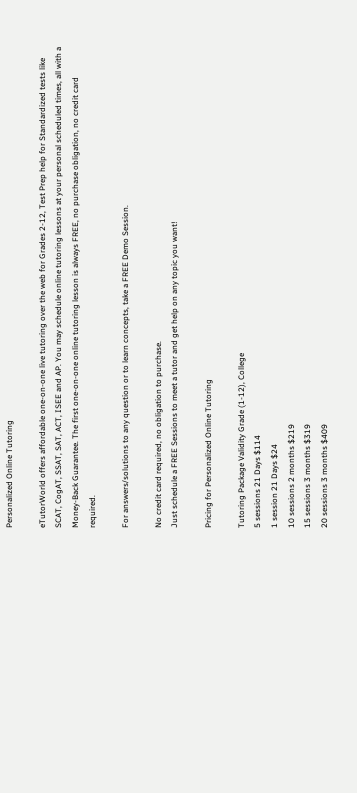Personalized Online Tutoring

eTutorWorld offers affordable one-on-one live tutoring over the web for Grades 2-12, Test Prep help for Standardized tests like SCAT, CogAT, SSAT, SAT, ACT, ISEE and AP. You may schedule online tutoring lessons at your personal scheduled times, all with a Money-Back Guarantee. The first one-on-one online tutoring lesson is always FREE, no purchase obligation, no credit card required.

For answers/solutions to any question or to learn concepts, take a FREE Demo Session.

No credit card required, no obligation to purchase.
Just schedule a FREE Sessions to meet a tutor and get help on any topic you want!

Pricing for Personalized Online Tutoring

Tutoring Package Validity Grade (1-12), College
5 sessions 21 Days $114
1 session 21 Days $24
10 sessions 2 months $219
15 sessions 3 months $319
20 sessions 3 months $409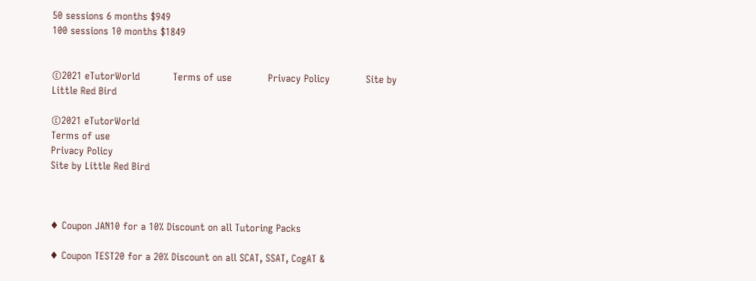50 sessions 6 months $949
100 sessions 10 months $1849


©2021 eTutorWorld           Terms of use            Privacy Policy            Site by Little Red Bird

©2021 eTutorWorld
Terms of use
Privacy Policy
Site by Little Red Bird



♦ Coupon JAN10 for a 10% Discount on all Tutoring Packs

♦ Coupon TEST20 for a 20% Discount on all SCAT, SSAT, CogAT &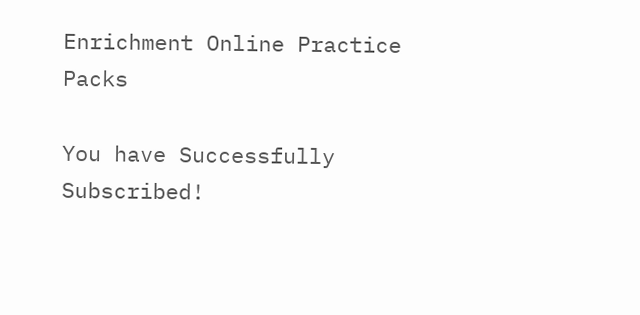Enrichment Online Practice Packs

You have Successfully Subscribed!